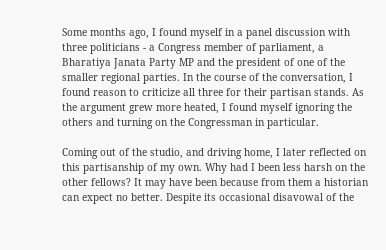Some months ago, I found myself in a panel discussion with three politicians - a Congress member of parliament, a Bharatiya Janata Party MP and the president of one of the smaller regional parties. In the course of the conversation, I found reason to criticize all three for their partisan stands. As the argument grew more heated, I found myself ignoring the others and turning on the Congressman in particular.

Coming out of the studio, and driving home, I later reflected on this partisanship of my own. Why had I been less harsh on the other fellows? It may have been because from them a historian can expect no better. Despite its occasional disavowal of the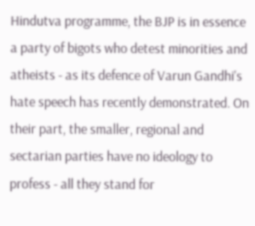Hindutva programme, the BJP is in essence a party of bigots who detest minorities and atheists - as its defence of Varun Gandhi's hate speech has recently demonstrated. On their part, the smaller, regional and sectarian parties have no ideology to profess - all they stand for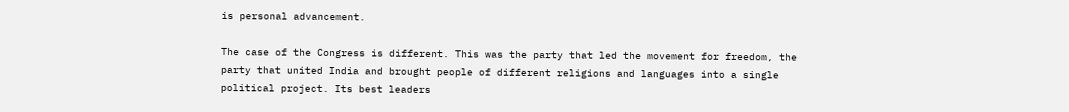is personal advancement.

The case of the Congress is different. This was the party that led the movement for freedom, the party that united India and brought people of different religions and languages into a single political project. Its best leaders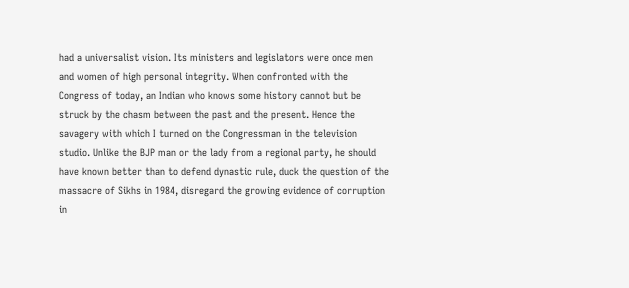had a universalist vision. Its ministers and legislators were once men and women of high personal integrity. When confronted with the Congress of today, an Indian who knows some history cannot but be struck by the chasm between the past and the present. Hence the savagery with which I turned on the Congressman in the television studio. Unlike the BJP man or the lady from a regional party, he should have known better than to defend dynastic rule, duck the question of the massacre of Sikhs in 1984, disregard the growing evidence of corruption in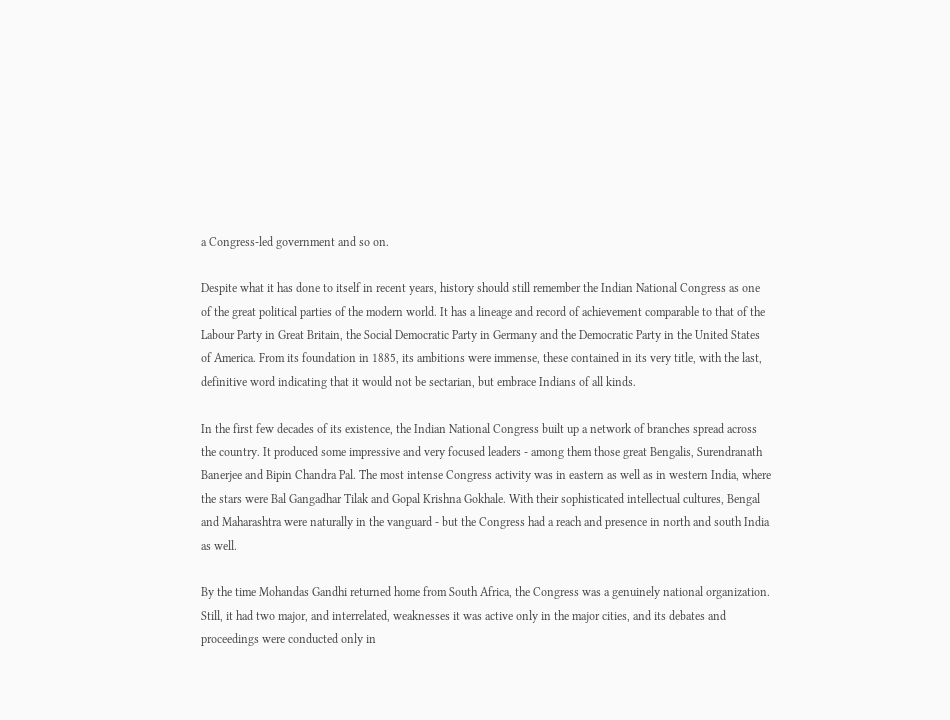a Congress-led government and so on.

Despite what it has done to itself in recent years, history should still remember the Indian National Congress as one of the great political parties of the modern world. It has a lineage and record of achievement comparable to that of the Labour Party in Great Britain, the Social Democratic Party in Germany and the Democratic Party in the United States of America. From its foundation in 1885, its ambitions were immense, these contained in its very title, with the last, definitive word indicating that it would not be sectarian, but embrace Indians of all kinds.

In the first few decades of its existence, the Indian National Congress built up a network of branches spread across the country. It produced some impressive and very focused leaders - among them those great Bengalis, Surendranath Banerjee and Bipin Chandra Pal. The most intense Congress activity was in eastern as well as in western India, where the stars were Bal Gangadhar Tilak and Gopal Krishna Gokhale. With their sophisticated intellectual cultures, Bengal and Maharashtra were naturally in the vanguard - but the Congress had a reach and presence in north and south India as well.

By the time Mohandas Gandhi returned home from South Africa, the Congress was a genuinely national organization. Still, it had two major, and interrelated, weaknesses it was active only in the major cities, and its debates and proceedings were conducted only in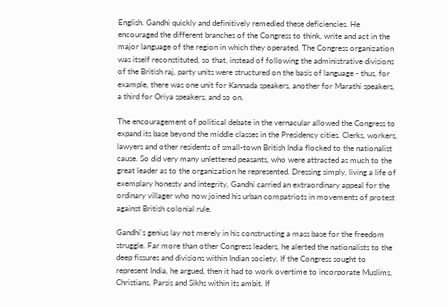English. Gandhi quickly and definitively remedied these deficiencies. He encouraged the different branches of the Congress to think, write and act in the major language of the region in which they operated. The Congress organization was itself reconstituted, so that, instead of following the administrative divisions of the British raj, party units were structured on the basis of language - thus, for example, there was one unit for Kannada speakers, another for Marathi speakers, a third for Oriya speakers, and so on.

The encouragement of political debate in the vernacular allowed the Congress to expand its base beyond the middle classes in the Presidency cities. Clerks, workers, lawyers and other residents of small-town British India flocked to the nationalist cause. So did very many unlettered peasants, who were attracted as much to the great leader as to the organization he represented. Dressing simply, living a life of exemplary honesty and integrity, Gandhi carried an extraordinary appeal for the ordinary villager who now joined his urban compatriots in movements of protest against British colonial rule.

Gandhi's genius lay not merely in his constructing a mass base for the freedom struggle. Far more than other Congress leaders, he alerted the nationalists to the deep fissures and divisions within Indian society. If the Congress sought to represent India, he argued, then it had to work overtime to incorporate Muslims, Christians, Parsis and Sikhs within its ambit. If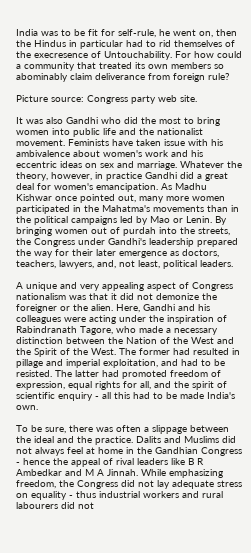India was to be fit for self-rule, he went on, then the Hindus in particular had to rid themselves of the execresence of Untouchability. For how could a community that treated its own members so abominably claim deliverance from foreign rule?

Picture source: Congress party web site.

It was also Gandhi who did the most to bring women into public life and the nationalist movement. Feminists have taken issue with his ambivalence about women's work and his eccentric ideas on sex and marriage. Whatever the theory, however, in practice Gandhi did a great deal for women's emancipation. As Madhu Kishwar once pointed out, many more women participated in the Mahatma's movements than in the political campaigns led by Mao or Lenin. By bringing women out of purdah into the streets, the Congress under Gandhi's leadership prepared the way for their later emergence as doctors, teachers, lawyers, and, not least, political leaders.

A unique and very appealing aspect of Congress nationalism was that it did not demonize the foreigner or the alien. Here, Gandhi and his colleagues were acting under the inspiration of Rabindranath Tagore, who made a necessary distinction between the Nation of the West and the Spirit of the West. The former had resulted in pillage and imperial exploitation, and had to be resisted. The latter had promoted freedom of expression, equal rights for all, and the spirit of scientific enquiry - all this had to be made India's own.

To be sure, there was often a slippage between the ideal and the practice. Dalits and Muslims did not always feel at home in the Gandhian Congress - hence the appeal of rival leaders like B R Ambedkar and M A Jinnah. While emphasizing freedom, the Congress did not lay adequate stress on equality - thus industrial workers and rural labourers did not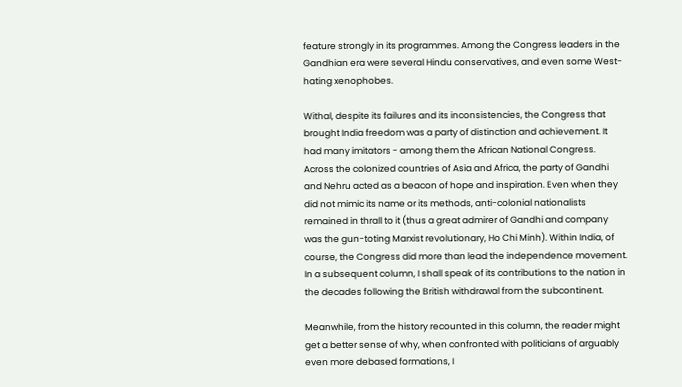feature strongly in its programmes. Among the Congress leaders in the Gandhian era were several Hindu conservatives, and even some West-hating xenophobes.

Withal, despite its failures and its inconsistencies, the Congress that brought India freedom was a party of distinction and achievement. It had many imitators - among them the African National Congress. Across the colonized countries of Asia and Africa, the party of Gandhi and Nehru acted as a beacon of hope and inspiration. Even when they did not mimic its name or its methods, anti-colonial nationalists remained in thrall to it (thus a great admirer of Gandhi and company was the gun-toting Marxist revolutionary, Ho Chi Minh). Within India, of course, the Congress did more than lead the independence movement. In a subsequent column, I shall speak of its contributions to the nation in the decades following the British withdrawal from the subcontinent.

Meanwhile, from the history recounted in this column, the reader might get a better sense of why, when confronted with politicians of arguably even more debased formations, I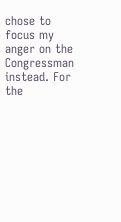chose to focus my anger on the Congressman instead. For the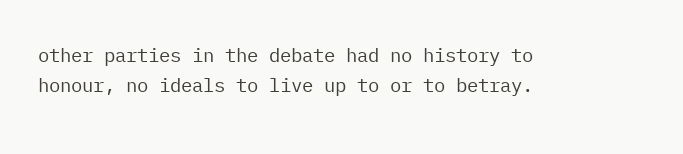other parties in the debate had no history to honour, no ideals to live up to or to betray.